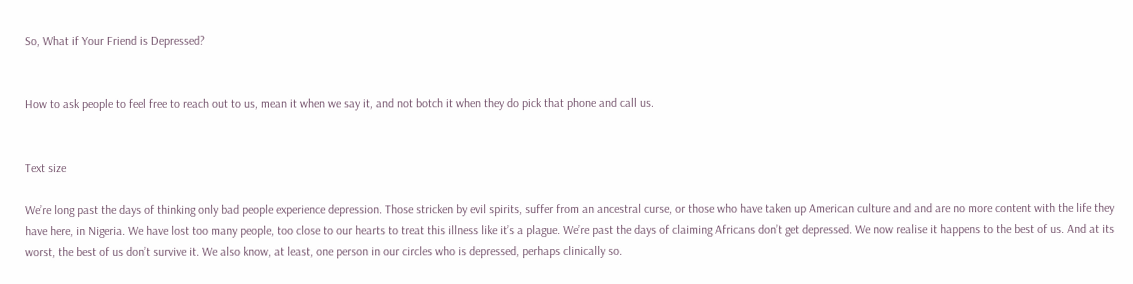So, What if Your Friend is Depressed?


How to ask people to feel free to reach out to us, mean it when we say it, and not botch it when they do pick that phone and call us.


Text size

We’re long past the days of thinking only bad people experience depression. Those stricken by evil spirits, suffer from an ancestral curse, or those who have taken up American culture and and are no more content with the life they have here, in Nigeria. We have lost too many people, too close to our hearts to treat this illness like it’s a plague. We’re past the days of claiming Africans don’t get depressed. We now realise it happens to the best of us. And at its worst, the best of us don’t survive it. We also know, at least, one person in our circles who is depressed, perhaps clinically so.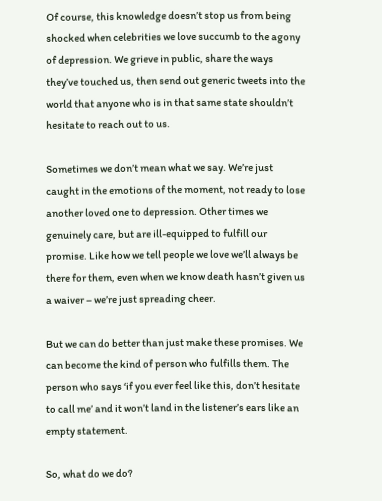Of course, this knowledge doesn’t stop us from being shocked when celebrities we love succumb to the agony of depression. We grieve in public, share the ways they’ve touched us, then send out generic tweets into the world that anyone who is in that same state shouldn’t hesitate to reach out to us.

Sometimes we don’t mean what we say. We’re just caught in the emotions of the moment, not ready to lose another loved one to depression. Other times we genuinely care, but are ill-equipped to fulfill our promise. Like how we tell people we love we’ll always be there for them, even when we know death hasn’t given us a waiver – we’re just spreading cheer.

But we can do better than just make these promises. We can become the kind of person who fulfills them. The person who says ‘if you ever feel like this, don’t hesitate to call me’ and it won’t land in the listener’s ears like an empty statement.

So, what do we do?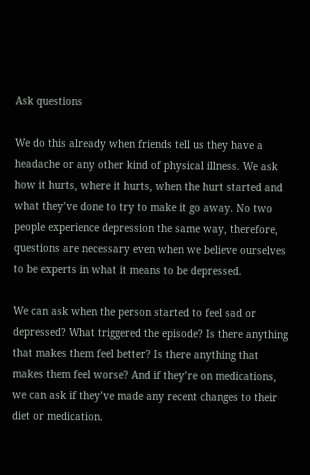Ask questions

We do this already when friends tell us they have a headache or any other kind of physical illness. We ask how it hurts, where it hurts, when the hurt started and what they’ve done to try to make it go away. No two people experience depression the same way, therefore, questions are necessary even when we believe ourselves to be experts in what it means to be depressed.

We can ask when the person started to feel sad or depressed? What triggered the episode? Is there anything that makes them feel better? Is there anything that makes them feel worse? And if they’re on medications, we can ask if they’ve made any recent changes to their diet or medication.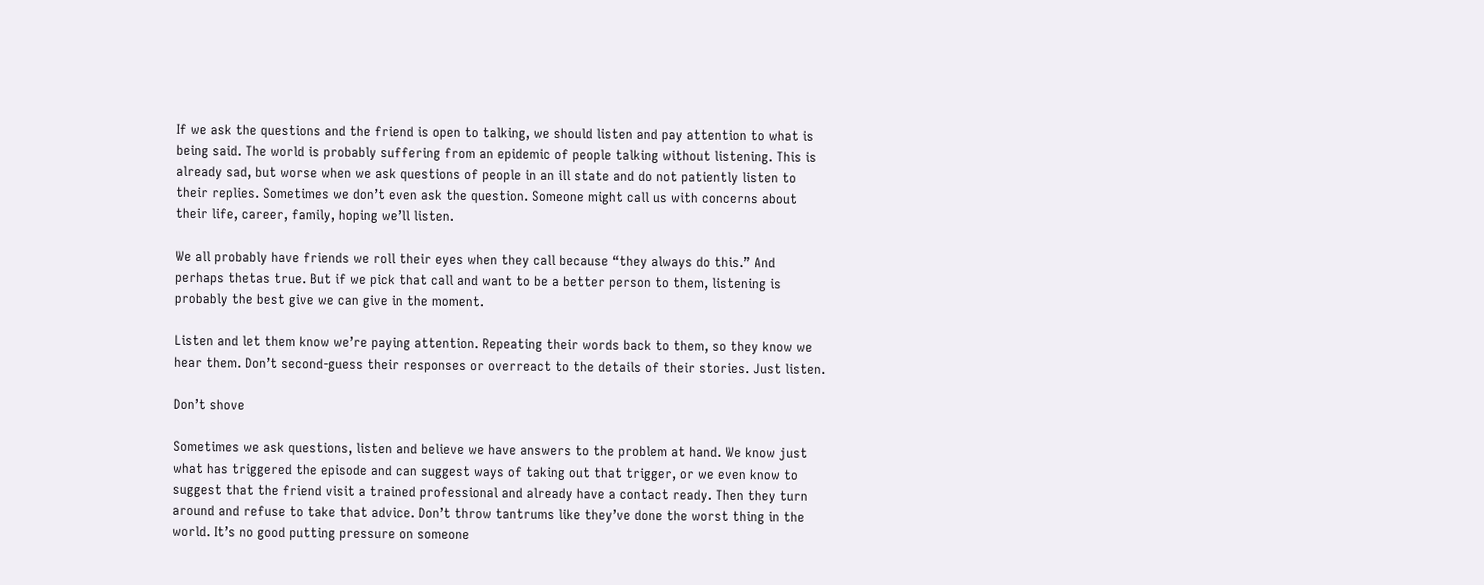If we ask the questions and the friend is open to talking, we should listen and pay attention to what is being said. The world is probably suffering from an epidemic of people talking without listening. This is already sad, but worse when we ask questions of people in an ill state and do not patiently listen to their replies. Sometimes we don’t even ask the question. Someone might call us with concerns about their life, career, family, hoping we’ll listen.

We all probably have friends we roll their eyes when they call because “they always do this.” And perhaps thetas true. But if we pick that call and want to be a better person to them, listening is probably the best give we can give in the moment.

Listen and let them know we’re paying attention. Repeating their words back to them, so they know we hear them. Don’t second-guess their responses or overreact to the details of their stories. Just listen.

Don’t shove

Sometimes we ask questions, listen and believe we have answers to the problem at hand. We know just what has triggered the episode and can suggest ways of taking out that trigger, or we even know to suggest that the friend visit a trained professional and already have a contact ready. Then they turn around and refuse to take that advice. Don’t throw tantrums like they’ve done the worst thing in the world. It’s no good putting pressure on someone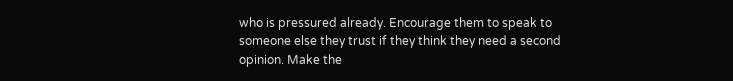who is pressured already. Encourage them to speak to someone else they trust if they think they need a second opinion. Make the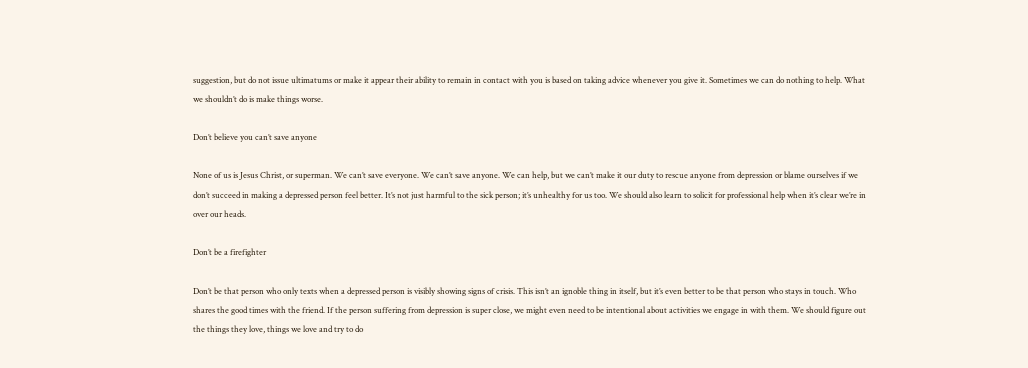suggestion, but do not issue ultimatums or make it appear their ability to remain in contact with you is based on taking advice whenever you give it. Sometimes we can do nothing to help. What we shouldn’t do is make things worse.

Don’t believe you can’t save anyone

None of us is Jesus Christ, or superman. We can’t save everyone. We can’t save anyone. We can help, but we can’t make it our duty to rescue anyone from depression or blame ourselves if we don’t succeed in making a depressed person feel better. It’s not just harmful to the sick person; it’s unhealthy for us too. We should also learn to solicit for professional help when it’s clear we’re in over our heads.

Don’t be a firefighter

Don’t be that person who only texts when a depressed person is visibly showing signs of crisis. This isn’t an ignoble thing in itself, but it’s even better to be that person who stays in touch. Who shares the good times with the friend. If the person suffering from depression is super close, we might even need to be intentional about activities we engage in with them. We should figure out the things they love, things we love and try to do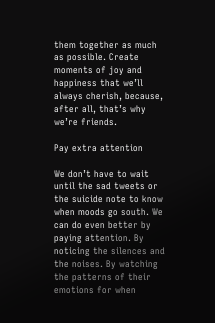them together as much as possible. Create moments of joy and happiness that we’ll always cherish, because, after all, that’s why we’re friends.

Pay extra attention

We don’t have to wait until the sad tweets or the suicide note to know when moods go south. We can do even better by paying attention. By noticing the silences and the noises. By watching the patterns of their emotions for when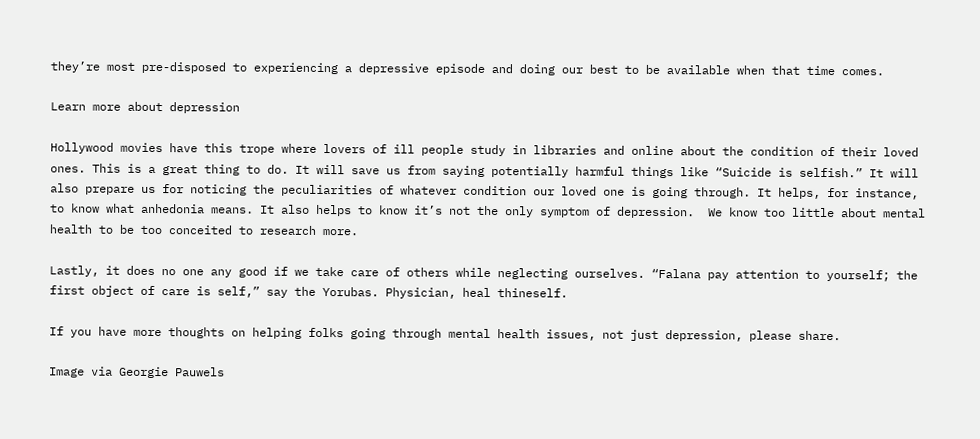they’re most pre-disposed to experiencing a depressive episode and doing our best to be available when that time comes.

Learn more about depression

Hollywood movies have this trope where lovers of ill people study in libraries and online about the condition of their loved ones. This is a great thing to do. It will save us from saying potentially harmful things like “Suicide is selfish.” It will also prepare us for noticing the peculiarities of whatever condition our loved one is going through. It helps, for instance, to know what anhedonia means. It also helps to know it’s not the only symptom of depression.  We know too little about mental health to be too conceited to research more.

Lastly, it does no one any good if we take care of others while neglecting ourselves. “Falana pay attention to yourself; the first object of care is self,” say the Yorubas. Physician, heal thineself.

If you have more thoughts on helping folks going through mental health issues, not just depression, please share.

Image via Georgie Pauwels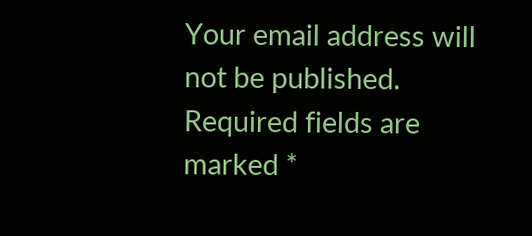Your email address will not be published. Required fields are marked *